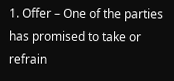1. Offer – One of the parties has promised to take or refrain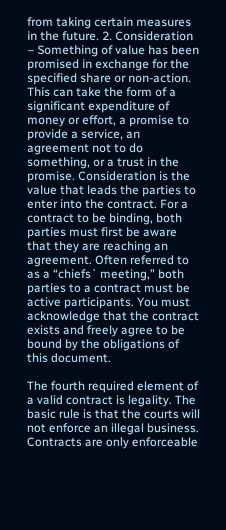from taking certain measures in the future. 2. Consideration – Something of value has been promised in exchange for the specified share or non-action. This can take the form of a significant expenditure of money or effort, a promise to provide a service, an agreement not to do something, or a trust in the promise. Consideration is the value that leads the parties to enter into the contract. For a contract to be binding, both parties must first be aware that they are reaching an agreement. Often referred to as a “chiefs` meeting,” both parties to a contract must be active participants. You must acknowledge that the contract exists and freely agree to be bound by the obligations of this document.

The fourth required element of a valid contract is legality. The basic rule is that the courts will not enforce an illegal business. Contracts are only enforceable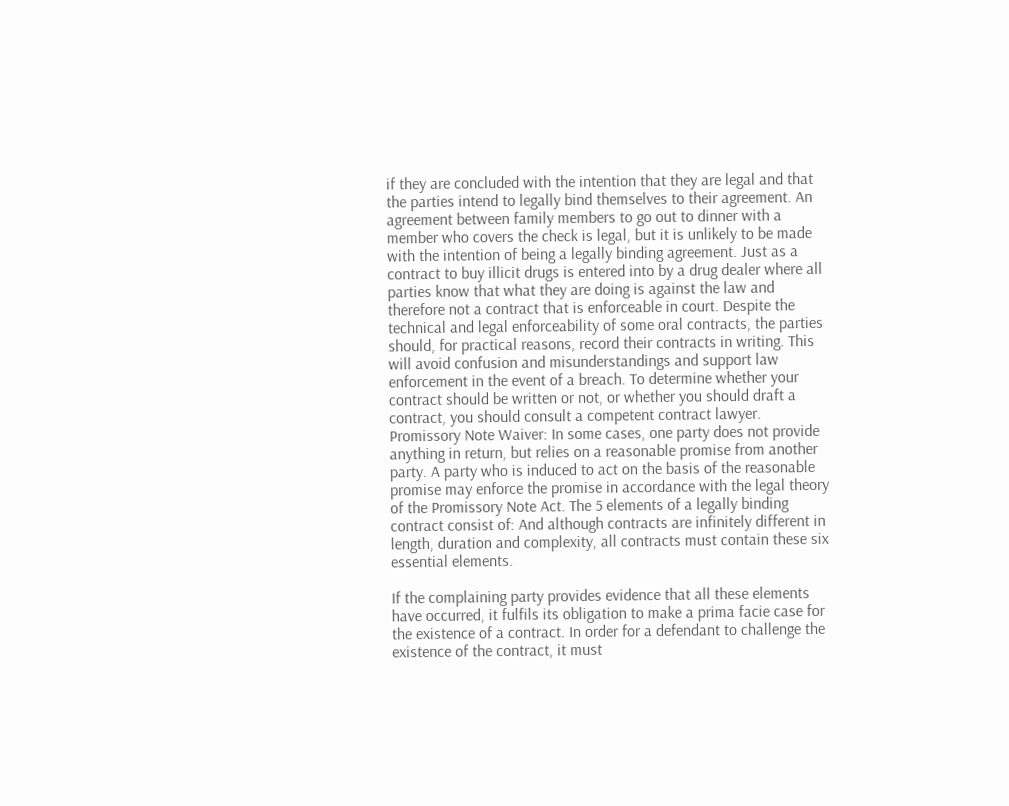if they are concluded with the intention that they are legal and that the parties intend to legally bind themselves to their agreement. An agreement between family members to go out to dinner with a member who covers the check is legal, but it is unlikely to be made with the intention of being a legally binding agreement. Just as a contract to buy illicit drugs is entered into by a drug dealer where all parties know that what they are doing is against the law and therefore not a contract that is enforceable in court. Despite the technical and legal enforceability of some oral contracts, the parties should, for practical reasons, record their contracts in writing. This will avoid confusion and misunderstandings and support law enforcement in the event of a breach. To determine whether your contract should be written or not, or whether you should draft a contract, you should consult a competent contract lawyer. Promissory Note Waiver: In some cases, one party does not provide anything in return, but relies on a reasonable promise from another party. A party who is induced to act on the basis of the reasonable promise may enforce the promise in accordance with the legal theory of the Promissory Note Act. The 5 elements of a legally binding contract consist of: And although contracts are infinitely different in length, duration and complexity, all contracts must contain these six essential elements.

If the complaining party provides evidence that all these elements have occurred, it fulfils its obligation to make a prima facie case for the existence of a contract. In order for a defendant to challenge the existence of the contract, it must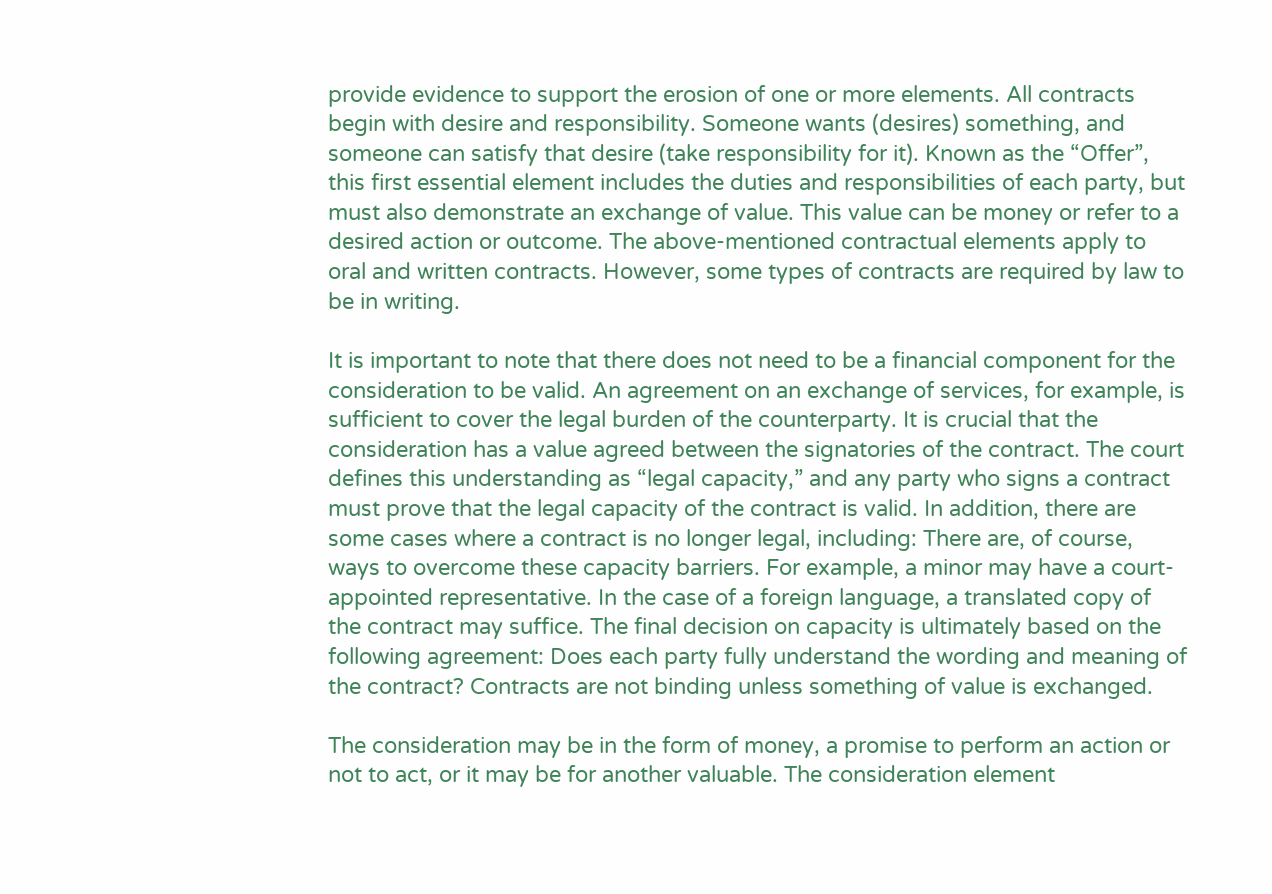provide evidence to support the erosion of one or more elements. All contracts begin with desire and responsibility. Someone wants (desires) something, and someone can satisfy that desire (take responsibility for it). Known as the “Offer”, this first essential element includes the duties and responsibilities of each party, but must also demonstrate an exchange of value. This value can be money or refer to a desired action or outcome. The above-mentioned contractual elements apply to oral and written contracts. However, some types of contracts are required by law to be in writing.

It is important to note that there does not need to be a financial component for the consideration to be valid. An agreement on an exchange of services, for example, is sufficient to cover the legal burden of the counterparty. It is crucial that the consideration has a value agreed between the signatories of the contract. The court defines this understanding as “legal capacity,” and any party who signs a contract must prove that the legal capacity of the contract is valid. In addition, there are some cases where a contract is no longer legal, including: There are, of course, ways to overcome these capacity barriers. For example, a minor may have a court-appointed representative. In the case of a foreign language, a translated copy of the contract may suffice. The final decision on capacity is ultimately based on the following agreement: Does each party fully understand the wording and meaning of the contract? Contracts are not binding unless something of value is exchanged.

The consideration may be in the form of money, a promise to perform an action or not to act, or it may be for another valuable. The consideration element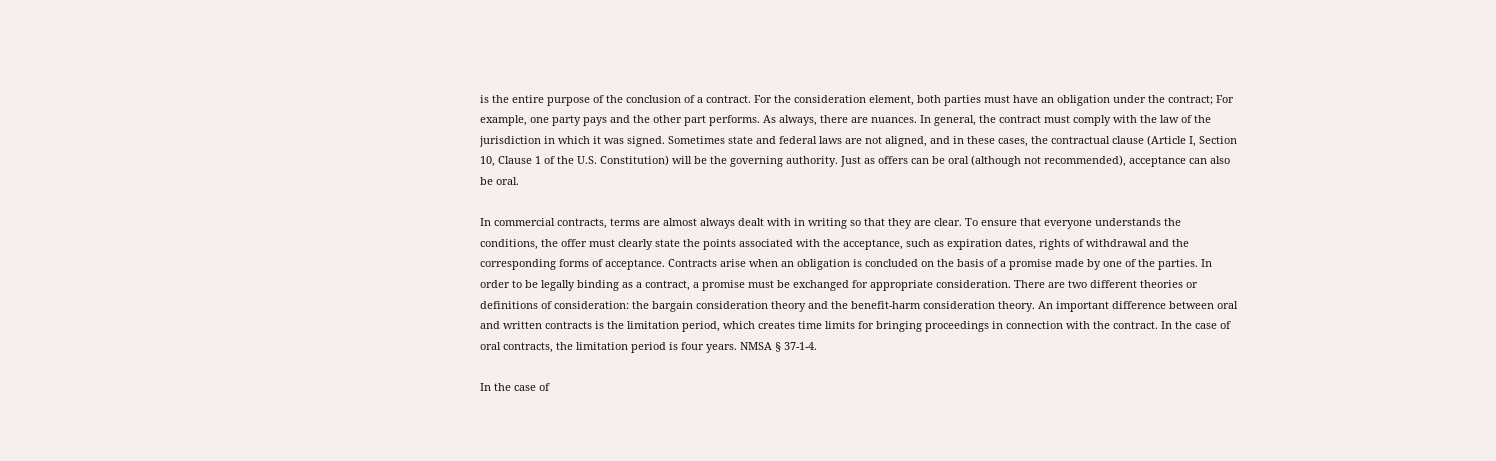is the entire purpose of the conclusion of a contract. For the consideration element, both parties must have an obligation under the contract; For example, one party pays and the other part performs. As always, there are nuances. In general, the contract must comply with the law of the jurisdiction in which it was signed. Sometimes state and federal laws are not aligned, and in these cases, the contractual clause (Article I, Section 10, Clause 1 of the U.S. Constitution) will be the governing authority. Just as offers can be oral (although not recommended), acceptance can also be oral.

In commercial contracts, terms are almost always dealt with in writing so that they are clear. To ensure that everyone understands the conditions, the offer must clearly state the points associated with the acceptance, such as expiration dates, rights of withdrawal and the corresponding forms of acceptance. Contracts arise when an obligation is concluded on the basis of a promise made by one of the parties. In order to be legally binding as a contract, a promise must be exchanged for appropriate consideration. There are two different theories or definitions of consideration: the bargain consideration theory and the benefit-harm consideration theory. An important difference between oral and written contracts is the limitation period, which creates time limits for bringing proceedings in connection with the contract. In the case of oral contracts, the limitation period is four years. NMSA § 37-1-4.

In the case of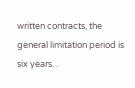written contracts, the general limitation period is six years. .